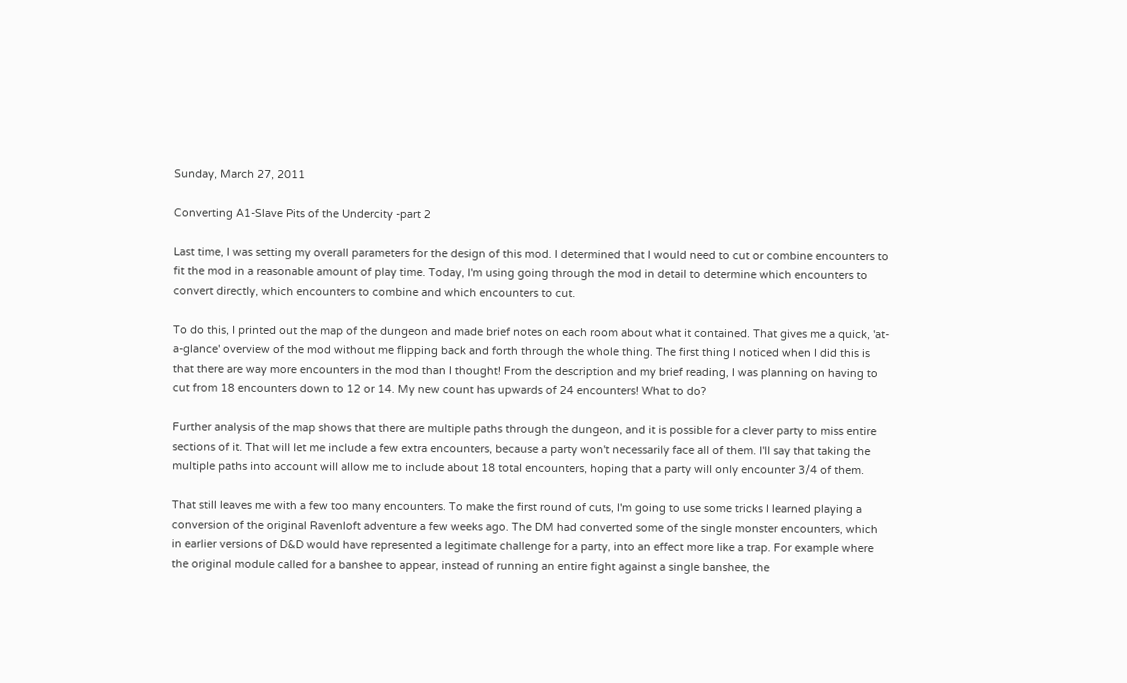Sunday, March 27, 2011

Converting A1-Slave Pits of the Undercity -part 2

Last time, I was setting my overall parameters for the design of this mod. I determined that I would need to cut or combine encounters to fit the mod in a reasonable amount of play time. Today, I'm using going through the mod in detail to determine which encounters to convert directly, which encounters to combine and which encounters to cut.

To do this, I printed out the map of the dungeon and made brief notes on each room about what it contained. That gives me a quick, 'at-a-glance' overview of the mod without me flipping back and forth through the whole thing. The first thing I noticed when I did this is that there are way more encounters in the mod than I thought! From the description and my brief reading, I was planning on having to cut from 18 encounters down to 12 or 14. My new count has upwards of 24 encounters! What to do?

Further analysis of the map shows that there are multiple paths through the dungeon, and it is possible for a clever party to miss entire sections of it. That will let me include a few extra encounters, because a party won't necessarily face all of them. I'll say that taking the multiple paths into account will allow me to include about 18 total encounters, hoping that a party will only encounter 3/4 of them.

That still leaves me with a few too many encounters. To make the first round of cuts, I'm going to use some tricks I learned playing a conversion of the original Ravenloft adventure a few weeks ago. The DM had converted some of the single monster encounters, which in earlier versions of D&D would have represented a legitimate challenge for a party, into an effect more like a trap. For example where the original module called for a banshee to appear, instead of running an entire fight against a single banshee, the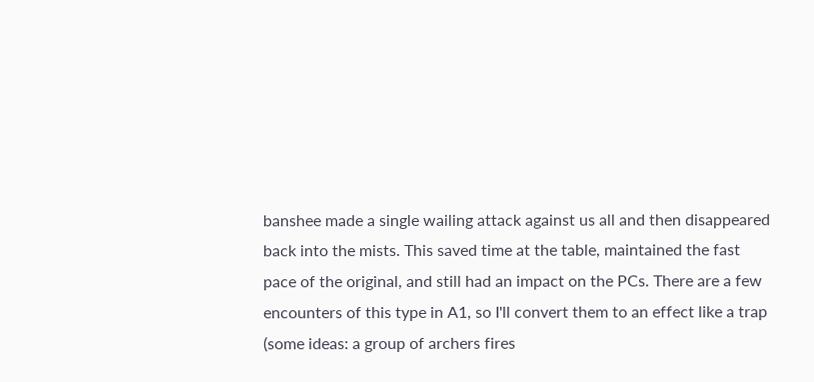banshee made a single wailing attack against us all and then disappeared back into the mists. This saved time at the table, maintained the fast pace of the original, and still had an impact on the PCs. There are a few encounters of this type in A1, so I'll convert them to an effect like a trap (some ideas: a group of archers fires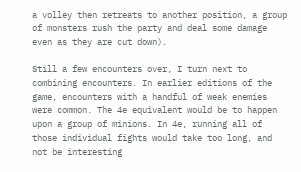a volley then retreats to another position, a group of monsters rush the party and deal some damage even as they are cut down).

Still a few encounters over, I turn next to combining encounters. In earlier editions of the game, encounters with a handful of weak enemies were common. The 4e equivalent would be to happen upon a group of minions. In 4e, running all of those individual fights would take too long, and not be interesting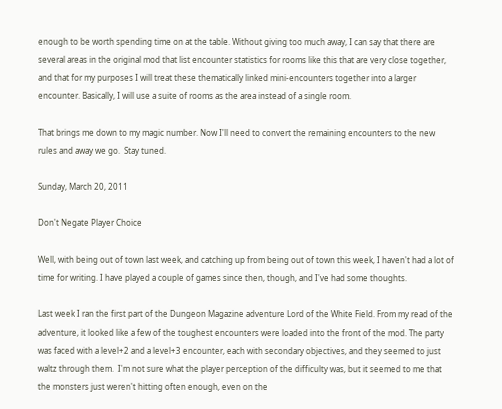enough to be worth spending time on at the table. Without giving too much away, I can say that there are several areas in the original mod that list encounter statistics for rooms like this that are very close together, and that for my purposes I will treat these thematically linked mini-encounters together into a larger encounter. Basically, I will use a suite of rooms as the area instead of a single room.

That brings me down to my magic number. Now I'll need to convert the remaining encounters to the new rules and away we go.  Stay tuned.

Sunday, March 20, 2011

Don't Negate Player Choice

Well, with being out of town last week, and catching up from being out of town this week, I haven't had a lot of time for writing. I have played a couple of games since then, though, and I've had some thoughts.

Last week I ran the first part of the Dungeon Magazine adventure Lord of the White Field. From my read of the adventure, it looked like a few of the toughest encounters were loaded into the front of the mod. The party was faced with a level+2 and a level+3 encounter, each with secondary objectives, and they seemed to just waltz through them.  I'm not sure what the player perception of the difficulty was, but it seemed to me that the monsters just weren't hitting often enough, even on the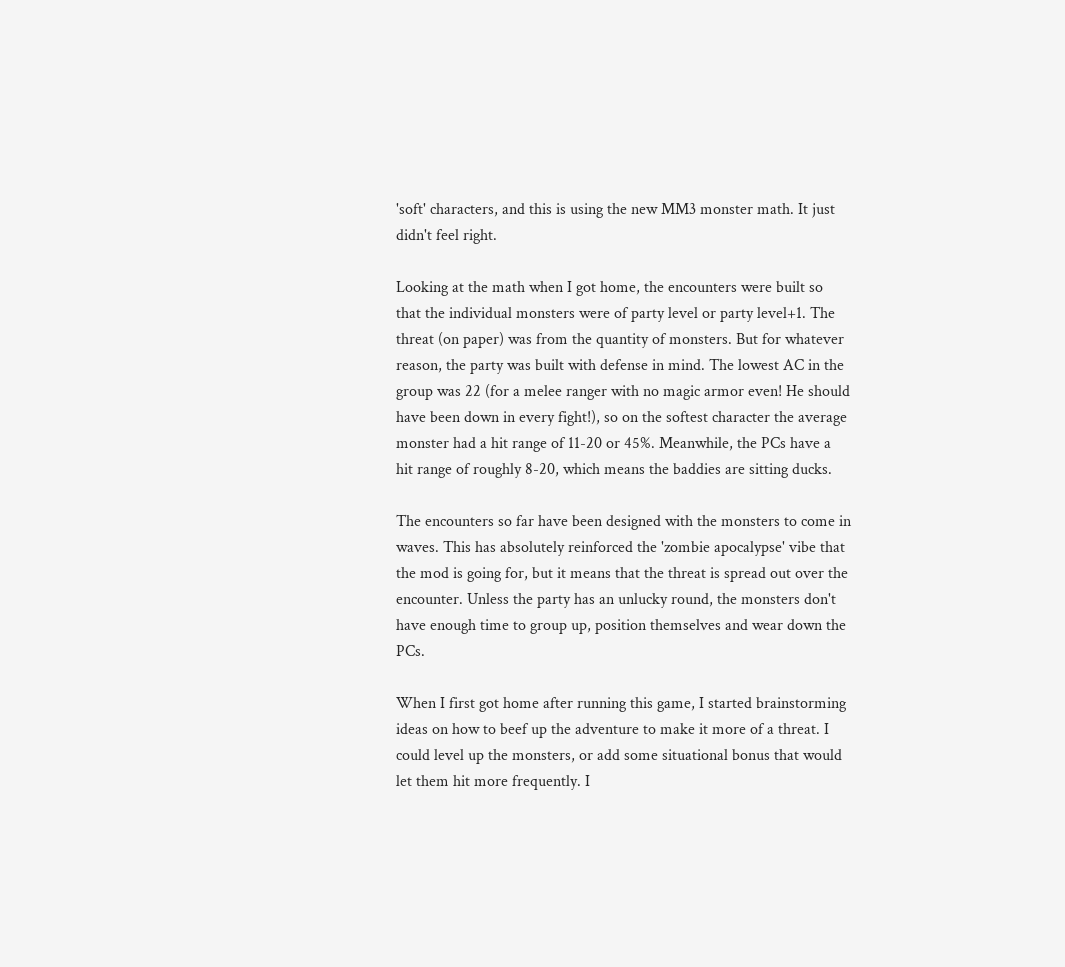'soft' characters, and this is using the new MM3 monster math. It just didn't feel right.

Looking at the math when I got home, the encounters were built so that the individual monsters were of party level or party level+1. The threat (on paper) was from the quantity of monsters. But for whatever reason, the party was built with defense in mind. The lowest AC in the group was 22 (for a melee ranger with no magic armor even! He should have been down in every fight!), so on the softest character the average monster had a hit range of 11-20 or 45%. Meanwhile, the PCs have a hit range of roughly 8-20, which means the baddies are sitting ducks.

The encounters so far have been designed with the monsters to come in waves. This has absolutely reinforced the 'zombie apocalypse' vibe that the mod is going for, but it means that the threat is spread out over the encounter. Unless the party has an unlucky round, the monsters don't have enough time to group up, position themselves and wear down the PCs.

When I first got home after running this game, I started brainstorming ideas on how to beef up the adventure to make it more of a threat. I could level up the monsters, or add some situational bonus that would let them hit more frequently. I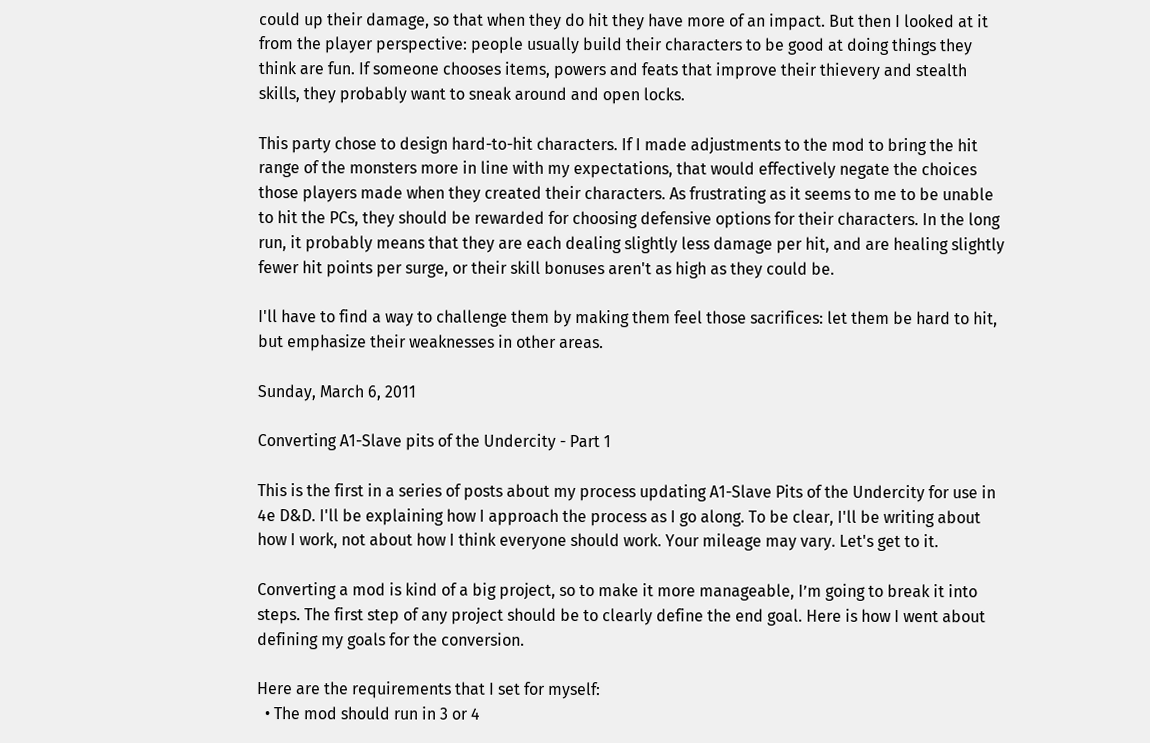could up their damage, so that when they do hit they have more of an impact. But then I looked at it from the player perspective: people usually build their characters to be good at doing things they think are fun. If someone chooses items, powers and feats that improve their thievery and stealth skills, they probably want to sneak around and open locks.

This party chose to design hard-to-hit characters. If I made adjustments to the mod to bring the hit range of the monsters more in line with my expectations, that would effectively negate the choices those players made when they created their characters. As frustrating as it seems to me to be unable to hit the PCs, they should be rewarded for choosing defensive options for their characters. In the long run, it probably means that they are each dealing slightly less damage per hit, and are healing slightly fewer hit points per surge, or their skill bonuses aren't as high as they could be.

I'll have to find a way to challenge them by making them feel those sacrifices: let them be hard to hit, but emphasize their weaknesses in other areas.

Sunday, March 6, 2011

Converting A1-Slave pits of the Undercity - Part 1

This is the first in a series of posts about my process updating A1-Slave Pits of the Undercity for use in 4e D&D. I'll be explaining how I approach the process as I go along. To be clear, I'll be writing about how I work, not about how I think everyone should work. Your mileage may vary. Let's get to it.

Converting a mod is kind of a big project, so to make it more manageable, I’m going to break it into steps. The first step of any project should be to clearly define the end goal. Here is how I went about defining my goals for the conversion.

Here are the requirements that I set for myself:
  • The mod should run in 3 or 4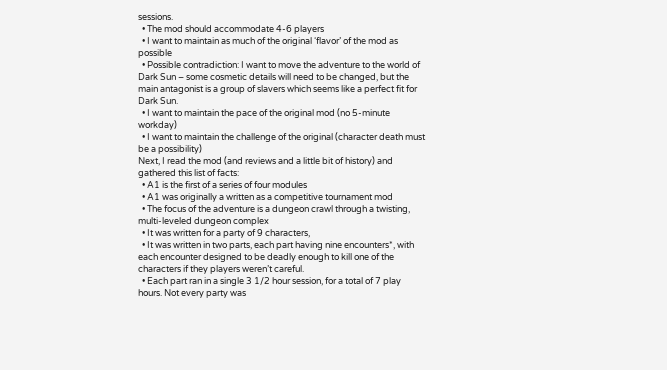sessions.
  • The mod should accommodate 4-6 players
  • I want to maintain as much of the original ‘flavor’ of the mod as possible
  • Possible contradiction: I want to move the adventure to the world of Dark Sun – some cosmetic details will need to be changed, but the main antagonist is a group of slavers which seems like a perfect fit for Dark Sun.
  • I want to maintain the pace of the original mod (no 5-minute workday)
  • I want to maintain the challenge of the original (character death must be a possibility)
Next, I read the mod (and reviews and a little bit of history) and gathered this list of facts:
  • A1 is the first of a series of four modules
  • A1 was originally a written as a competitive tournament mod
  • The focus of the adventure is a dungeon crawl through a twisting, multi-leveled dungeon complex
  • It was written for a party of 9 characters,
  • It was written in two parts, each part having nine encounters*, with each encounter designed to be deadly enough to kill one of the characters if they players weren’t careful.
  • Each part ran in a single 3 1/2 hour session, for a total of 7 play hours. Not every party was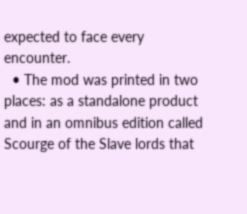expected to face every encounter.
  • The mod was printed in two places: as a standalone product and in an omnibus edition called Scourge of the Slave lords that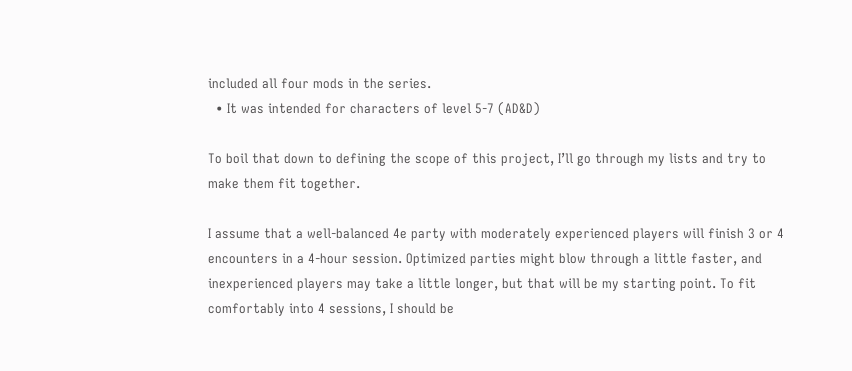included all four mods in the series.
  • It was intended for characters of level 5-7 (AD&D)

To boil that down to defining the scope of this project, I’ll go through my lists and try to make them fit together.

I assume that a well-balanced 4e party with moderately experienced players will finish 3 or 4 encounters in a 4-hour session. Optimized parties might blow through a little faster, and inexperienced players may take a little longer, but that will be my starting point. To fit comfortably into 4 sessions, I should be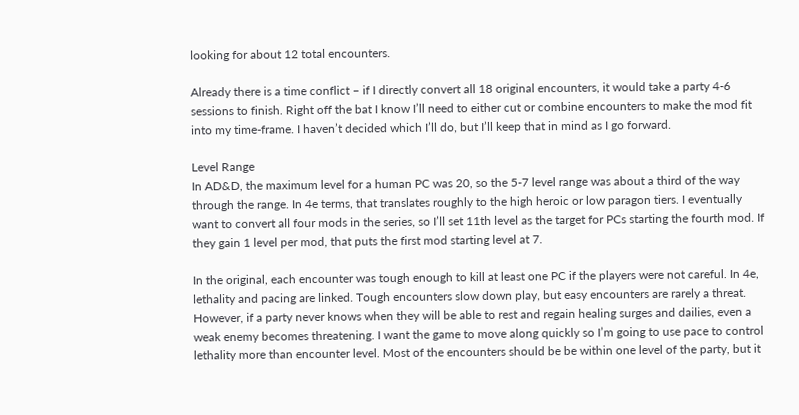looking for about 12 total encounters.

Already there is a time conflict – if I directly convert all 18 original encounters, it would take a party 4-6 sessions to finish. Right off the bat I know I’ll need to either cut or combine encounters to make the mod fit into my time-frame. I haven’t decided which I’ll do, but I’ll keep that in mind as I go forward.

Level Range
In AD&D, the maximum level for a human PC was 20, so the 5-7 level range was about a third of the way through the range. In 4e terms, that translates roughly to the high heroic or low paragon tiers. I eventually want to convert all four mods in the series, so I’ll set 11th level as the target for PCs starting the fourth mod. If they gain 1 level per mod, that puts the first mod starting level at 7.

In the original, each encounter was tough enough to kill at least one PC if the players were not careful. In 4e, lethality and pacing are linked. Tough encounters slow down play, but easy encounters are rarely a threat. However, if a party never knows when they will be able to rest and regain healing surges and dailies, even a weak enemy becomes threatening. I want the game to move along quickly so I’m going to use pace to control lethality more than encounter level. Most of the encounters should be be within one level of the party, but it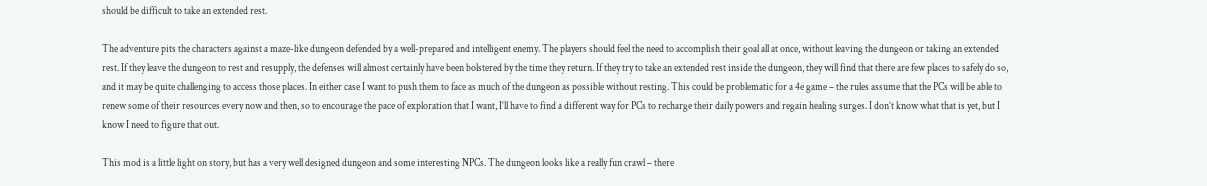should be difficult to take an extended rest.

The adventure pits the characters against a maze-like dungeon defended by a well-prepared and intelligent enemy. The players should feel the need to accomplish their goal all at once, without leaving the dungeon or taking an extended rest. If they leave the dungeon to rest and resupply, the defenses will almost certainly have been bolstered by the time they return. If they try to take an extended rest inside the dungeon, they will find that there are few places to safely do so, and it may be quite challenging to access those places. In either case I want to push them to face as much of the dungeon as possible without resting. This could be problematic for a 4e game – the rules assume that the PCs will be able to renew some of their resources every now and then, so to encourage the pace of exploration that I want, I’ll have to find a different way for PCs to recharge their daily powers and regain healing surges. I don’t know what that is yet, but I know I need to figure that out.

This mod is a little light on story, but has a very well designed dungeon and some interesting NPCs. The dungeon looks like a really fun crawl – there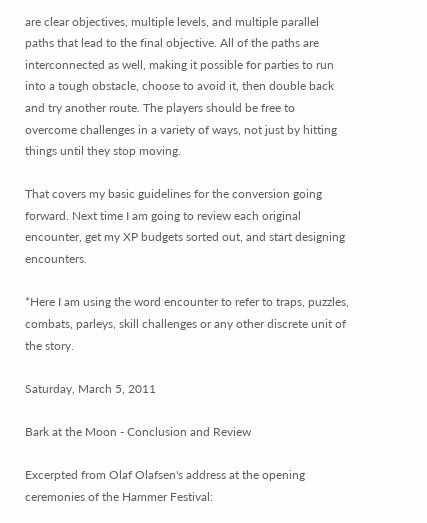are clear objectives, multiple levels, and multiple parallel paths that lead to the final objective. All of the paths are interconnected as well, making it possible for parties to run into a tough obstacle, choose to avoid it, then double back and try another route. The players should be free to overcome challenges in a variety of ways, not just by hitting things until they stop moving.

That covers my basic guidelines for the conversion going forward. Next time I am going to review each original encounter, get my XP budgets sorted out, and start designing encounters.

*Here I am using the word encounter to refer to traps, puzzles, combats, parleys, skill challenges or any other discrete unit of the story.

Saturday, March 5, 2011

Bark at the Moon - Conclusion and Review

Excerpted from Olaf Olafsen's address at the opening ceremonies of the Hammer Festival: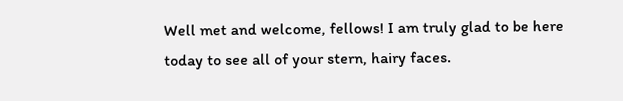Well met and welcome, fellows! I am truly glad to be here today to see all of your stern, hairy faces.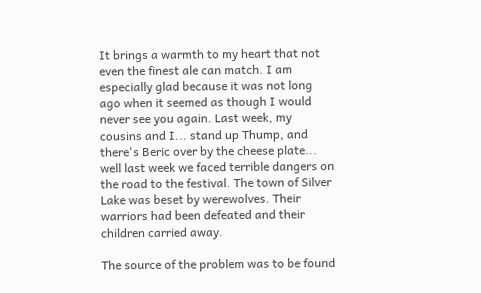It brings a warmth to my heart that not even the finest ale can match. I am especially glad because it was not long ago when it seemed as though I would never see you again. Last week, my cousins and I... stand up Thump, and there's Beric over by the cheese plate... well last week we faced terrible dangers on the road to the festival. The town of Silver Lake was beset by werewolves. Their warriors had been defeated and their children carried away.

The source of the problem was to be found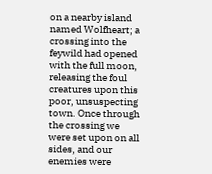on a nearby island named Wolfheart; a crossing into the feywild had opened with the full moon, releasing the foul creatures upon this poor, unsuspecting town. Once through the crossing we were set upon on all sides, and our enemies were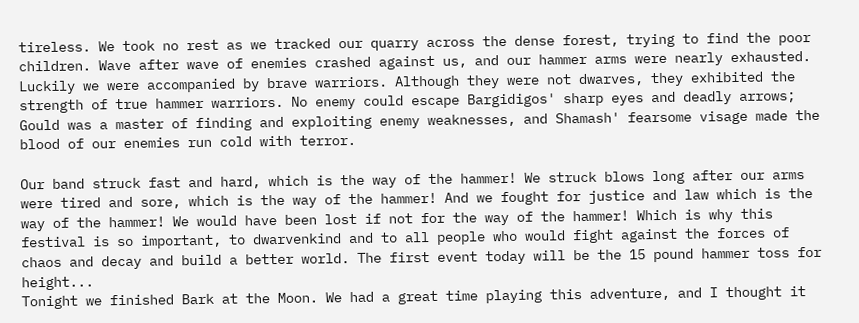tireless. We took no rest as we tracked our quarry across the dense forest, trying to find the poor children. Wave after wave of enemies crashed against us, and our hammer arms were nearly exhausted. Luckily we were accompanied by brave warriors. Although they were not dwarves, they exhibited the strength of true hammer warriors. No enemy could escape Bargidigos' sharp eyes and deadly arrows; Gould was a master of finding and exploiting enemy weaknesses, and Shamash' fearsome visage made the blood of our enemies run cold with terror.

Our band struck fast and hard, which is the way of the hammer! We struck blows long after our arms were tired and sore, which is the way of the hammer! And we fought for justice and law which is the way of the hammer! We would have been lost if not for the way of the hammer! Which is why this festival is so important, to dwarvenkind and to all people who would fight against the forces of chaos and decay and build a better world. The first event today will be the 15 pound hammer toss for height...
Tonight we finished Bark at the Moon. We had a great time playing this adventure, and I thought it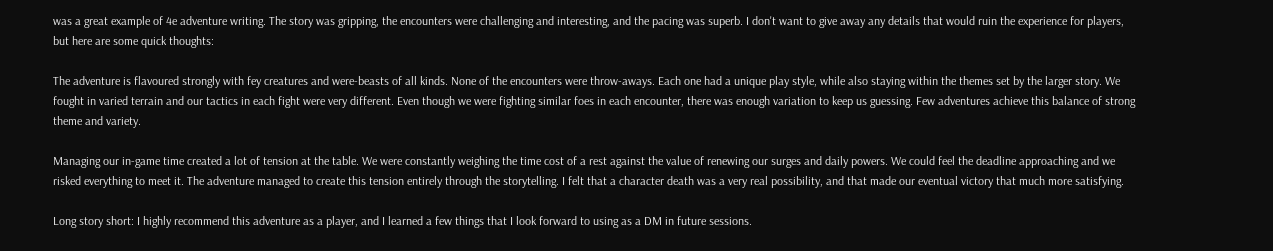was a great example of 4e adventure writing. The story was gripping, the encounters were challenging and interesting, and the pacing was superb. I don't want to give away any details that would ruin the experience for players, but here are some quick thoughts:

The adventure is flavoured strongly with fey creatures and were-beasts of all kinds. None of the encounters were throw-aways. Each one had a unique play style, while also staying within the themes set by the larger story. We fought in varied terrain and our tactics in each fight were very different. Even though we were fighting similar foes in each encounter, there was enough variation to keep us guessing. Few adventures achieve this balance of strong theme and variety.

Managing our in-game time created a lot of tension at the table. We were constantly weighing the time cost of a rest against the value of renewing our surges and daily powers. We could feel the deadline approaching and we risked everything to meet it. The adventure managed to create this tension entirely through the storytelling. I felt that a character death was a very real possibility, and that made our eventual victory that much more satisfying.

Long story short: I highly recommend this adventure as a player, and I learned a few things that I look forward to using as a DM in future sessions.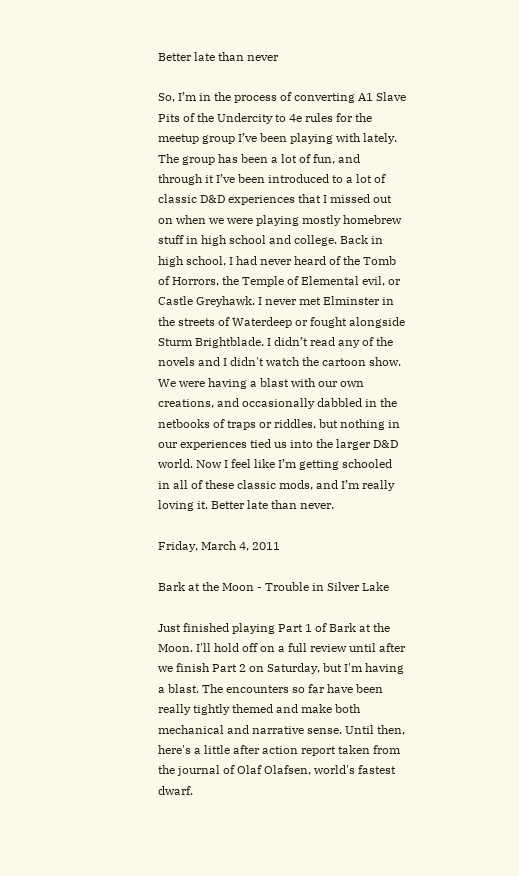Better late than never

So, I’m in the process of converting A1 Slave Pits of the Undercity to 4e rules for the meetup group I’ve been playing with lately. The group has been a lot of fun, and through it I’ve been introduced to a lot of classic D&D experiences that I missed out on when we were playing mostly homebrew stuff in high school and college. Back in high school, I had never heard of the Tomb of Horrors, the Temple of Elemental evil, or Castle Greyhawk. I never met Elminster in the streets of Waterdeep or fought alongside Sturm Brightblade. I didn’t read any of the novels and I didn't watch the cartoon show. We were having a blast with our own creations, and occasionally dabbled in the netbooks of traps or riddles, but nothing in our experiences tied us into the larger D&D world. Now I feel like I’m getting schooled in all of these classic mods, and I’m really loving it. Better late than never.

Friday, March 4, 2011

Bark at the Moon - Trouble in Silver Lake

Just finished playing Part 1 of Bark at the Moon. I'll hold off on a full review until after we finish Part 2 on Saturday, but I'm having a blast. The encounters so far have been really tightly themed and make both mechanical and narrative sense. Until then, here's a little after action report taken from the journal of Olaf Olafsen, world's fastest dwarf.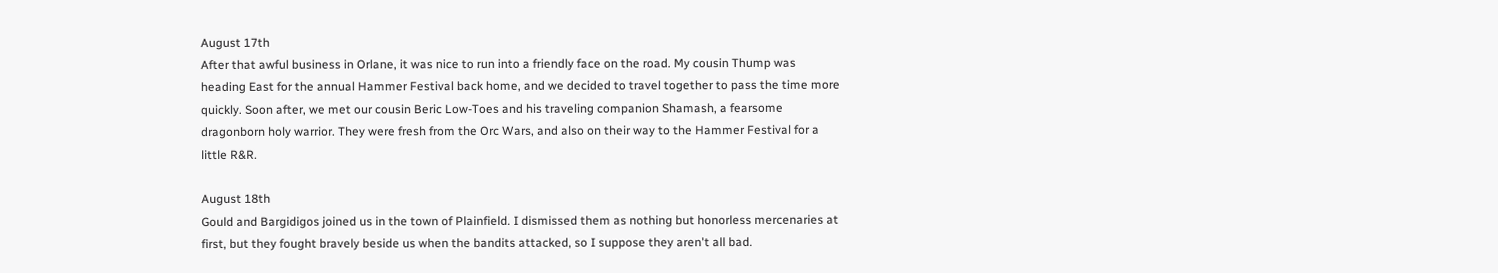August 17th
After that awful business in Orlane, it was nice to run into a friendly face on the road. My cousin Thump was heading East for the annual Hammer Festival back home, and we decided to travel together to pass the time more quickly. Soon after, we met our cousin Beric Low-Toes and his traveling companion Shamash, a fearsome dragonborn holy warrior. They were fresh from the Orc Wars, and also on their way to the Hammer Festival for a little R&R.

August 18th
Gould and Bargidigos joined us in the town of Plainfield. I dismissed them as nothing but honorless mercenaries at first, but they fought bravely beside us when the bandits attacked, so I suppose they aren't all bad.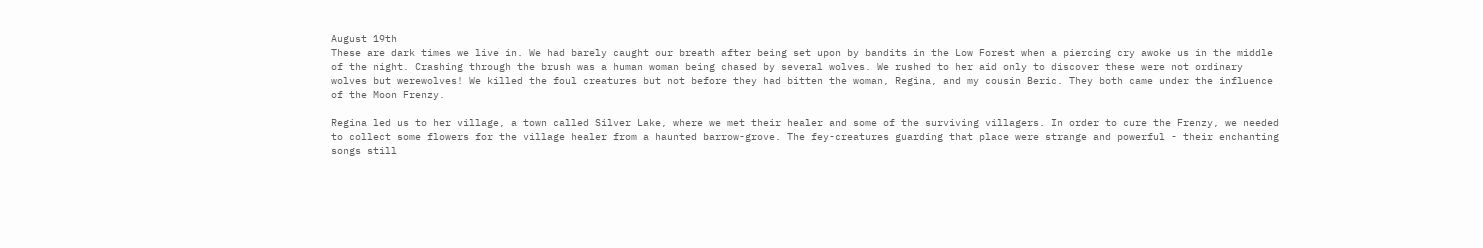August 19th
These are dark times we live in. We had barely caught our breath after being set upon by bandits in the Low Forest when a piercing cry awoke us in the middle of the night. Crashing through the brush was a human woman being chased by several wolves. We rushed to her aid only to discover these were not ordinary wolves but werewolves! We killed the foul creatures but not before they had bitten the woman, Regina, and my cousin Beric. They both came under the influence of the Moon Frenzy.

Regina led us to her village, a town called Silver Lake, where we met their healer and some of the surviving villagers. In order to cure the Frenzy, we needed to collect some flowers for the village healer from a haunted barrow-grove. The fey-creatures guarding that place were strange and powerful - their enchanting songs still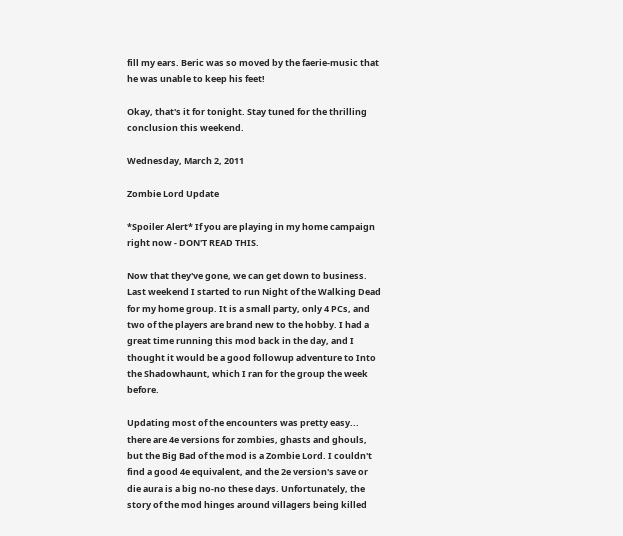fill my ears. Beric was so moved by the faerie-music that he was unable to keep his feet!

Okay, that's it for tonight. Stay tuned for the thrilling conclusion this weekend.

Wednesday, March 2, 2011

Zombie Lord Update

*Spoiler Alert* If you are playing in my home campaign right now - DON'T READ THIS.

Now that they've gone, we can get down to business. Last weekend I started to run Night of the Walking Dead for my home group. It is a small party, only 4 PCs, and two of the players are brand new to the hobby. I had a great time running this mod back in the day, and I thought it would be a good followup adventure to Into the Shadowhaunt, which I ran for the group the week before.

Updating most of the encounters was pretty easy... there are 4e versions for zombies, ghasts and ghouls, but the Big Bad of the mod is a Zombie Lord. I couldn't find a good 4e equivalent, and the 2e version's save or die aura is a big no-no these days. Unfortunately, the story of the mod hinges around villagers being killed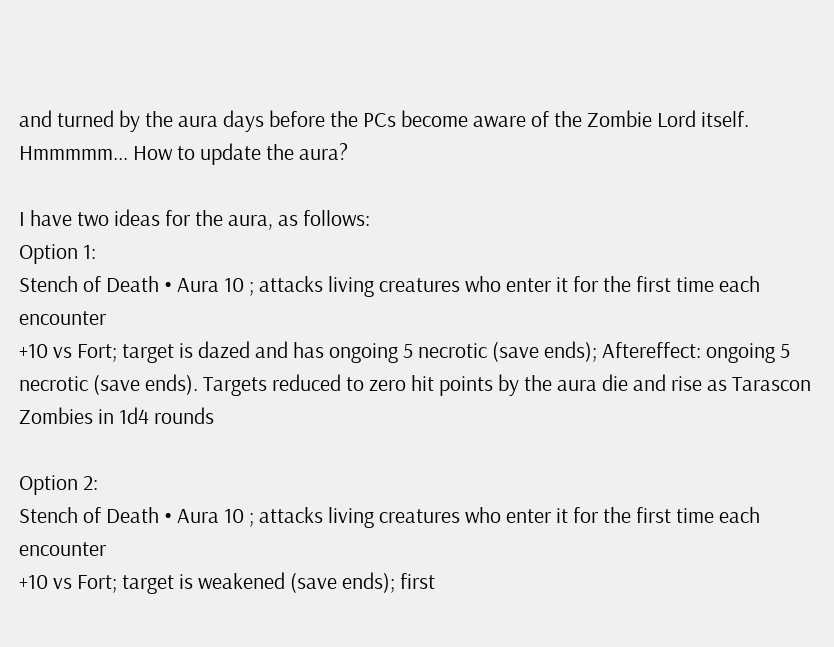and turned by the aura days before the PCs become aware of the Zombie Lord itself. Hmmmmm... How to update the aura?

I have two ideas for the aura, as follows:
Option 1:
Stench of Death • Aura 10 ; attacks living creatures who enter it for the first time each encounter
+10 vs Fort; target is dazed and has ongoing 5 necrotic (save ends); Aftereffect: ongoing 5 necrotic (save ends). Targets reduced to zero hit points by the aura die and rise as Tarascon Zombies in 1d4 rounds

Option 2:
Stench of Death • Aura 10 ; attacks living creatures who enter it for the first time each encounter
+10 vs Fort; target is weakened (save ends); first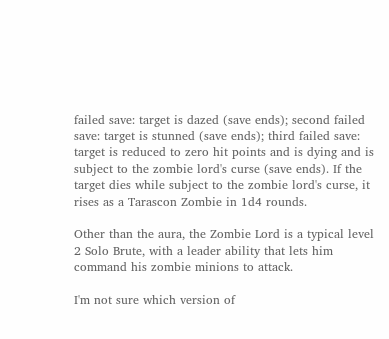failed save: target is dazed (save ends); second failed save: target is stunned (save ends); third failed save: target is reduced to zero hit points and is dying and is subject to the zombie lord's curse (save ends). If the target dies while subject to the zombie lord's curse, it rises as a Tarascon Zombie in 1d4 rounds.

Other than the aura, the Zombie Lord is a typical level 2 Solo Brute, with a leader ability that lets him command his zombie minions to attack.

I'm not sure which version of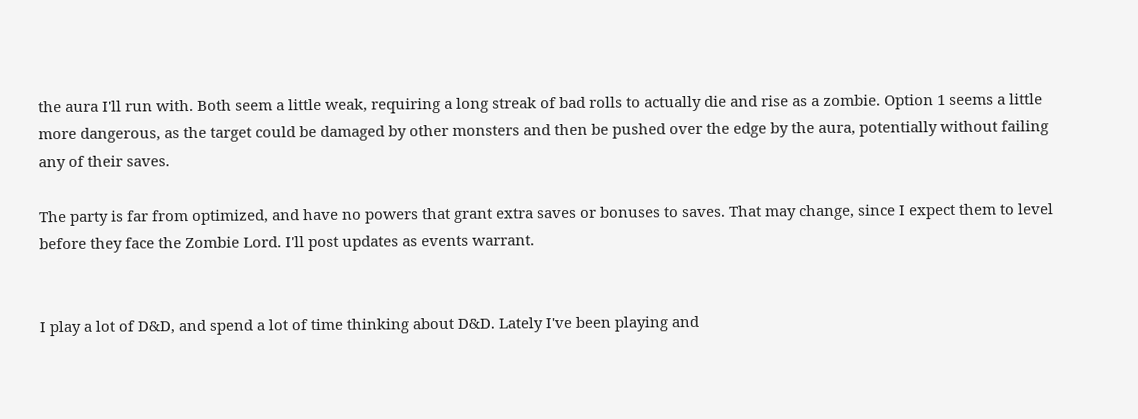the aura I'll run with. Both seem a little weak, requiring a long streak of bad rolls to actually die and rise as a zombie. Option 1 seems a little more dangerous, as the target could be damaged by other monsters and then be pushed over the edge by the aura, potentially without failing any of their saves.

The party is far from optimized, and have no powers that grant extra saves or bonuses to saves. That may change, since I expect them to level before they face the Zombie Lord. I'll post updates as events warrant.


I play a lot of D&D, and spend a lot of time thinking about D&D. Lately I've been playing and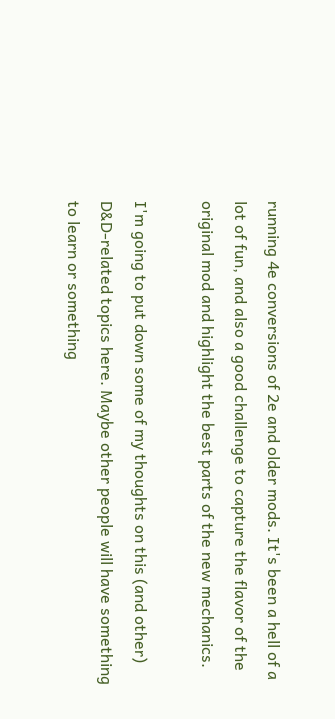running 4e conversions of 2e and older mods. It's been a hell of a lot of fun, and also a good challenge to capture the flavor of the original mod and highlight the best parts of the new mechanics.

I'm going to put down some of my thoughts on this (and other) D&D-related topics here. Maybe other people will have something to learn or something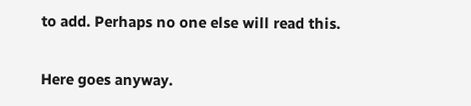to add. Perhaps no one else will read this.

Here goes anyway.